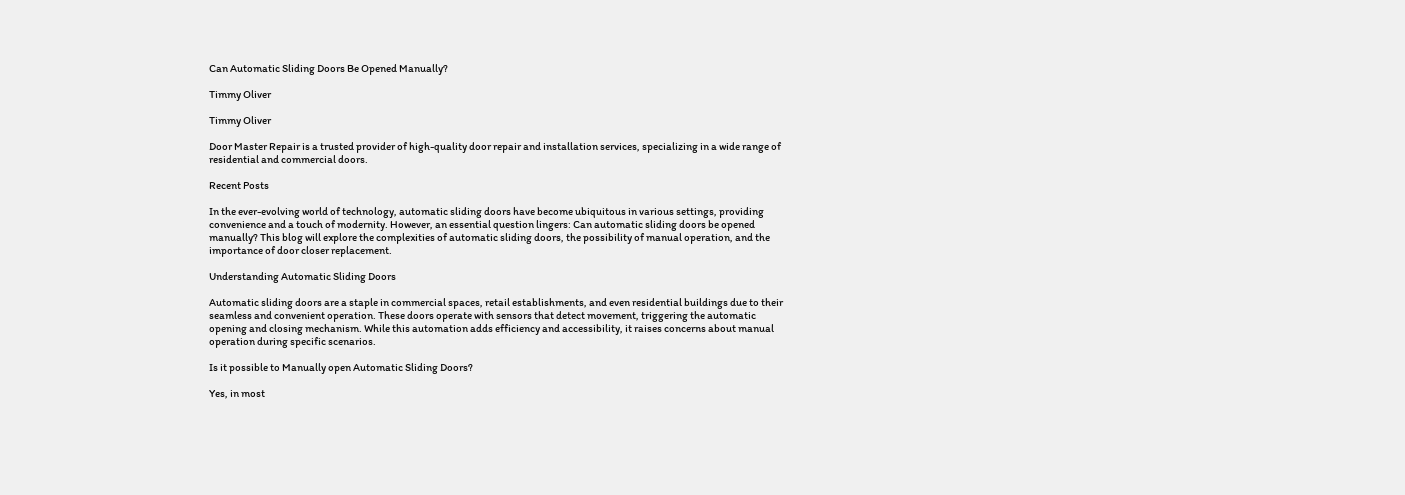Can Automatic Sliding Doors Be Opened Manually?

Timmy Oliver

Timmy Oliver

Door Master Repair is a trusted provider of high-quality door repair and installation services, specializing in a wide range of residential and commercial doors.

Recent Posts

In the ever-evolving world of technology, automatic sliding doors have become ubiquitous in various settings, providing convenience and a touch of modernity. However, an essential question lingers: Can automatic sliding doors be opened manually? This blog will explore the complexities of automatic sliding doors, the possibility of manual operation, and the importance of door closer replacement.

Understanding Automatic Sliding Doors

Automatic sliding doors are a staple in commercial spaces, retail establishments, and even residential buildings due to their seamless and convenient operation. These doors operate with sensors that detect movement, triggering the automatic opening and closing mechanism. While this automation adds efficiency and accessibility, it raises concerns about manual operation during specific scenarios.

Is it possible to Manually open Automatic Sliding Doors?

Yes, in most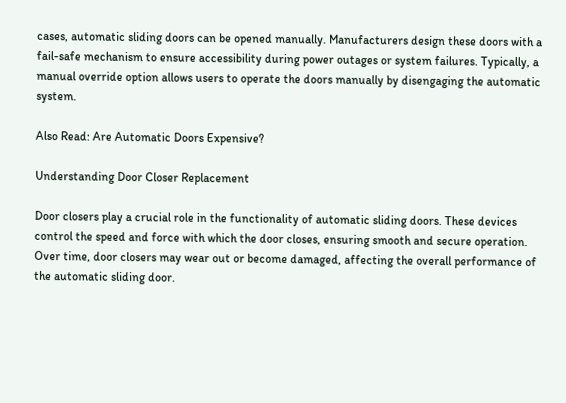cases, automatic sliding doors can be opened manually. Manufacturers design these doors with a fail-safe mechanism to ensure accessibility during power outages or system failures. Typically, a manual override option allows users to operate the doors manually by disengaging the automatic system.

Also Read: Are Automatic Doors Expensive?

Understanding Door Closer Replacement

Door closers play a crucial role in the functionality of automatic sliding doors. These devices control the speed and force with which the door closes, ensuring smooth and secure operation. Over time, door closers may wear out or become damaged, affecting the overall performance of the automatic sliding door.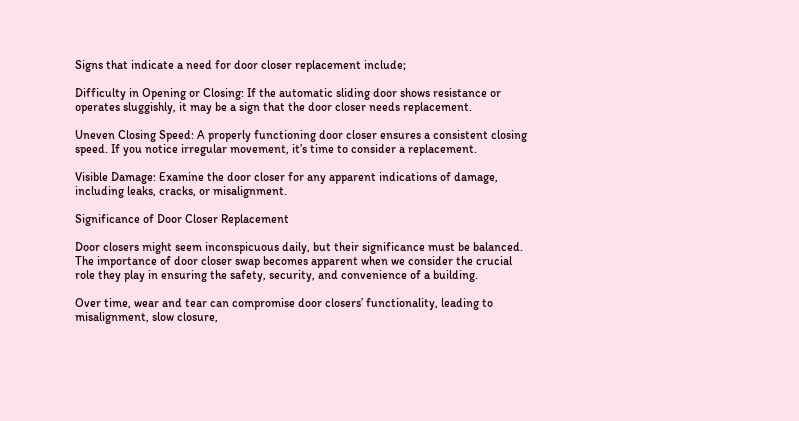Signs that indicate a need for door closer replacement include;

Difficulty in Opening or Closing: If the automatic sliding door shows resistance or operates sluggishly, it may be a sign that the door closer needs replacement.

Uneven Closing Speed: A properly functioning door closer ensures a consistent closing speed. If you notice irregular movement, it’s time to consider a replacement.

Visible Damage: Examine the door closer for any apparent indications of damage, including leaks, cracks, or misalignment.

Significance of Door Closer Replacement

Door closers might seem inconspicuous daily, but their significance must be balanced. The importance of door closer swap becomes apparent when we consider the crucial role they play in ensuring the safety, security, and convenience of a building.

Over time, wear and tear can compromise door closers’ functionality, leading to misalignment, slow closure,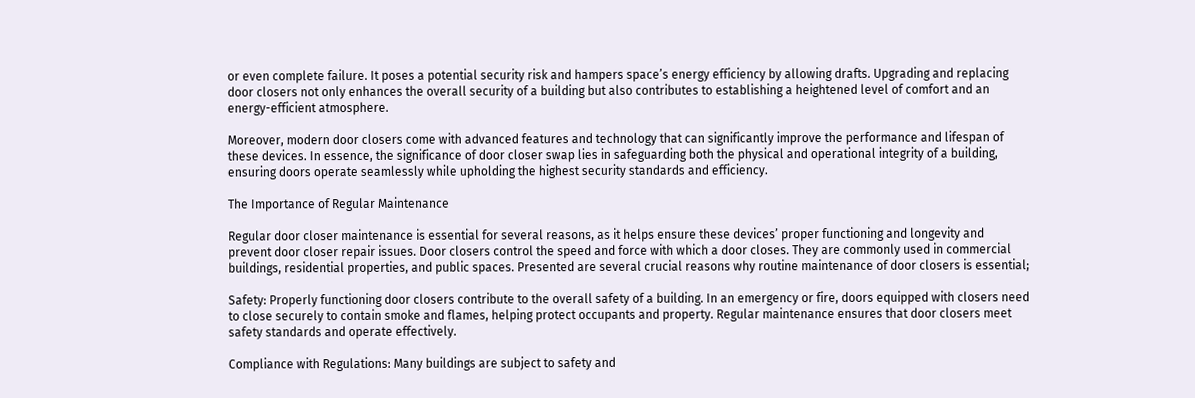or even complete failure. It poses a potential security risk and hampers space’s energy efficiency by allowing drafts. Upgrading and replacing door closers not only enhances the overall security of a building but also contributes to establishing a heightened level of comfort and an energy-efficient atmosphere.

Moreover, modern door closers come with advanced features and technology that can significantly improve the performance and lifespan of these devices. In essence, the significance of door closer swap lies in safeguarding both the physical and operational integrity of a building, ensuring doors operate seamlessly while upholding the highest security standards and efficiency.

The Importance of Regular Maintenance

Regular door closer maintenance is essential for several reasons, as it helps ensure these devices’ proper functioning and longevity and prevent door closer repair issues. Door closers control the speed and force with which a door closes. They are commonly used in commercial buildings, residential properties, and public spaces. Presented are several crucial reasons why routine maintenance of door closers is essential;

Safety: Properly functioning door closers contribute to the overall safety of a building. In an emergency or fire, doors equipped with closers need to close securely to contain smoke and flames, helping protect occupants and property. Regular maintenance ensures that door closers meet safety standards and operate effectively.

Compliance with Regulations: Many buildings are subject to safety and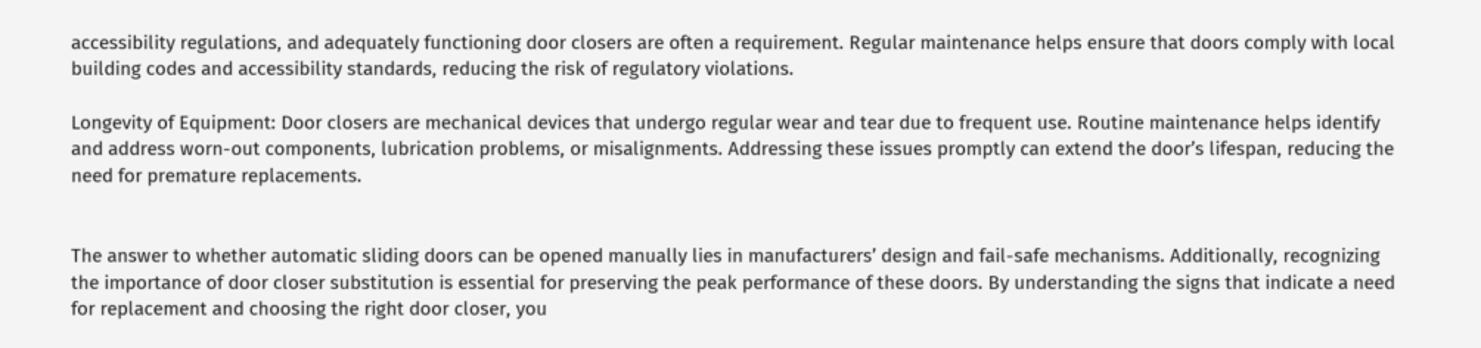accessibility regulations, and adequately functioning door closers are often a requirement. Regular maintenance helps ensure that doors comply with local building codes and accessibility standards, reducing the risk of regulatory violations.

Longevity of Equipment: Door closers are mechanical devices that undergo regular wear and tear due to frequent use. Routine maintenance helps identify and address worn-out components, lubrication problems, or misalignments. Addressing these issues promptly can extend the door’s lifespan, reducing the need for premature replacements.


The answer to whether automatic sliding doors can be opened manually lies in manufacturers’ design and fail-safe mechanisms. Additionally, recognizing the importance of door closer substitution is essential for preserving the peak performance of these doors. By understanding the signs that indicate a need for replacement and choosing the right door closer, you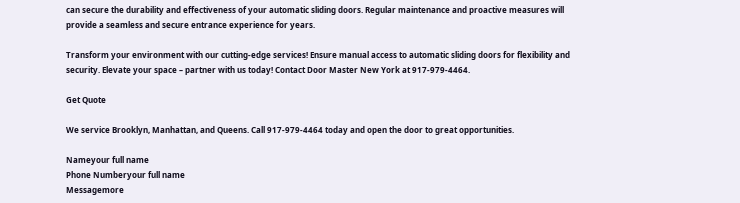can secure the durability and effectiveness of your automatic sliding doors. Regular maintenance and proactive measures will provide a seamless and secure entrance experience for years.

Transform your environment with our cutting-edge services! Ensure manual access to automatic sliding doors for flexibility and security. Elevate your space – partner with us today! Contact Door Master New York at 917-979-4464.

Get Quote

We service Brooklyn, Manhattan, and Queens. Call 917-979-4464 today and open the door to great opportunities.

Nameyour full name
Phone Numberyour full name
Messagemore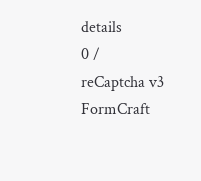details
0 /
reCaptcha v3
FormCraft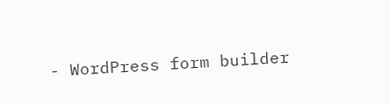- WordPress form builder